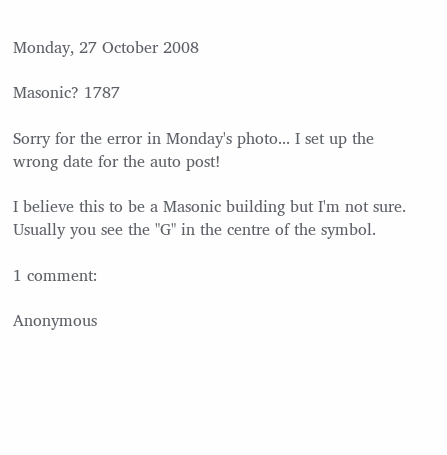Monday, 27 October 2008

Masonic? 1787

Sorry for the error in Monday's photo... I set up the wrong date for the auto post!

I believe this to be a Masonic building but I'm not sure. Usually you see the "G" in the centre of the symbol.

1 comment:

Anonymous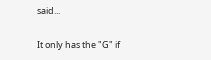said...

It only has the "G" if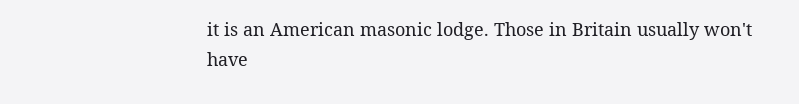it is an American masonic lodge. Those in Britain usually won't have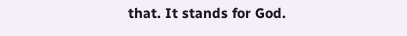that. It stands for God.